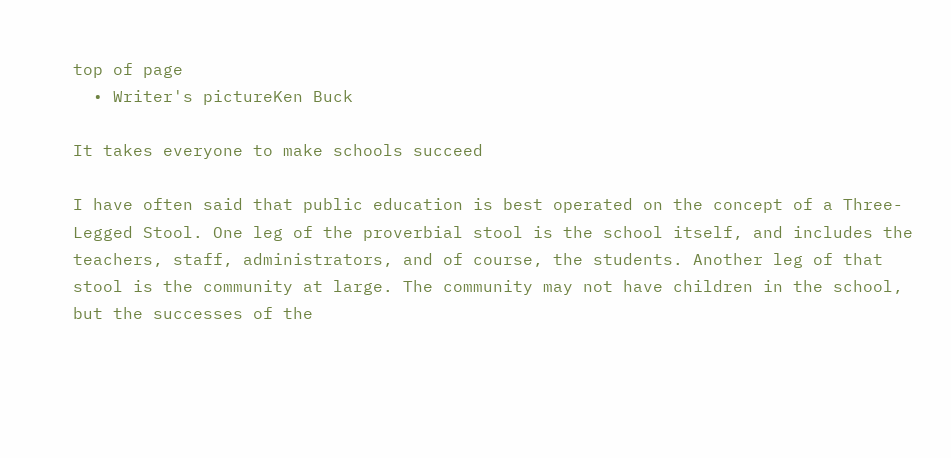top of page
  • Writer's pictureKen Buck

It takes everyone to make schools succeed

I have often said that public education is best operated on the concept of a Three-Legged Stool. One leg of the proverbial stool is the school itself, and includes the teachers, staff, administrators, and of course, the students. Another leg of that stool is the community at large. The community may not have children in the school, but the successes of the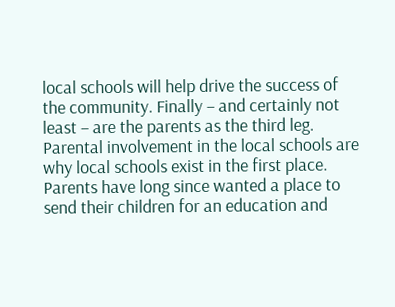local schools will help drive the success of the community. Finally – and certainly not least – are the parents as the third leg. Parental involvement in the local schools are why local schools exist in the first place. Parents have long since wanted a place to send their children for an education and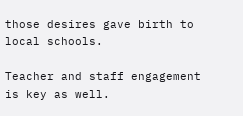those desires gave birth to local schools.

Teacher and staff engagement is key as well.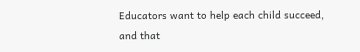Educators want to help each child succeed, and that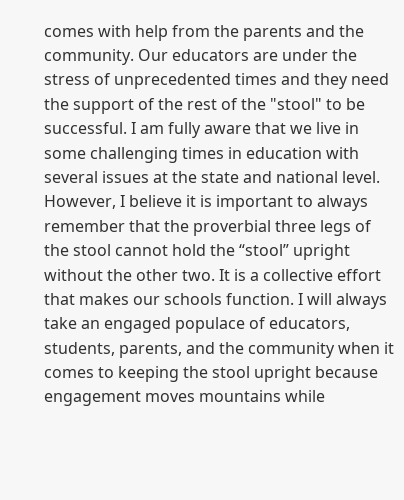comes with help from the parents and the community. Our educators are under the stress of unprecedented times and they need the support of the rest of the "stool" to be successful. I am fully aware that we live in some challenging times in education with several issues at the state and national level. However, I believe it is important to always remember that the proverbial three legs of the stool cannot hold the “stool” upright without the other two. It is a collective effort that makes our schools function. I will always take an engaged populace of educators, students, parents, and the community when it comes to keeping the stool upright because engagement moves mountains while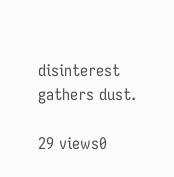disinterest gathers dust.

29 views0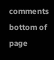comments
bottom of page